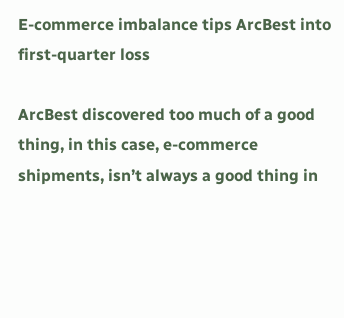E-commerce imbalance tips ArcBest into first-quarter loss

ArcBest discovered too much of a good thing, in this case, e-commerce shipments, isn’t always a good thing in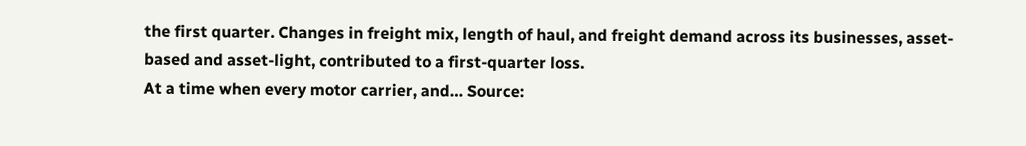the first quarter. Changes in freight mix, length of haul, and freight demand across its businesses, asset-based and asset-light, contributed to a first-quarter loss.
At a time when every motor carrier, and… Source: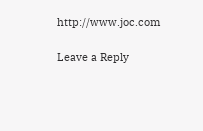http://www.joc.com

Leave a Reply